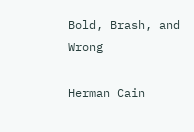Bold, Brash, and Wrong

Herman Cain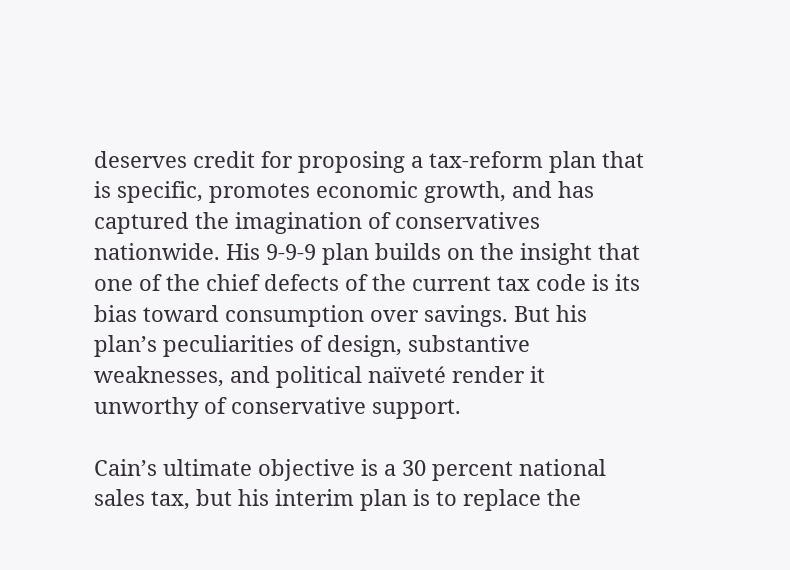deserves credit for proposing a tax-reform plan that is specific, promotes economic growth, and has captured the imagination of conservatives nationwide. His 9-9-9 plan builds on the insight that one of the chief defects of the current tax code is its bias toward consumption over savings. But his plan’s peculiarities of design, substantive weaknesses, and political naïveté render it unworthy of conservative support.

Cain’s ultimate objective is a 30 percent national sales tax, but his interim plan is to replace the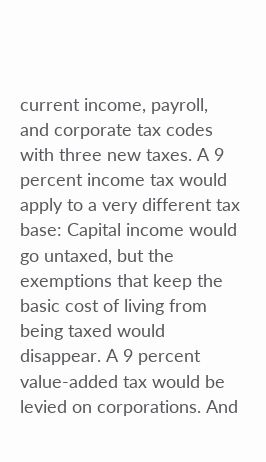current income, payroll, and corporate tax codes with three new taxes. A 9 percent income tax would apply to a very different tax base: Capital income would go untaxed, but the exemptions that keep the basic cost of living from being taxed would disappear. A 9 percent value-added tax would be levied on corporations. And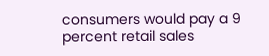consumers would pay a 9 percent retail sales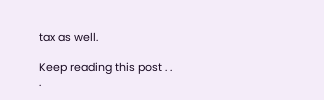tax as well.

Keep reading this post . . .